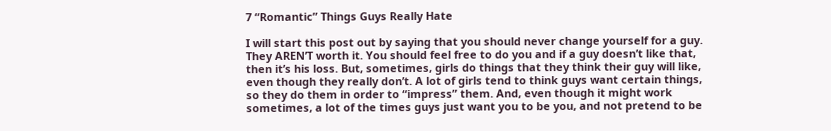7 “Romantic” Things Guys Really Hate

I will start this post out by saying that you should never change yourself for a guy. They AREN’T worth it. You should feel free to do you and if a guy doesn’t like that, then it’s his loss. But, sometimes, girls do things that they think their guy will like, even though they really don’t. A lot of girls tend to think guys want certain things, so they do them in order to “impress” them. And, even though it might work sometimes, a lot of the times guys just want you to be you, and not pretend to be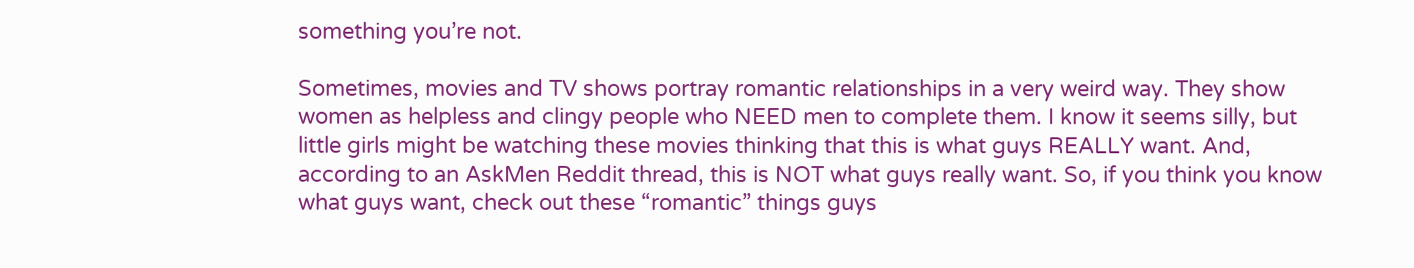something you’re not.

Sometimes, movies and TV shows portray romantic relationships in a very weird way. They show women as helpless and clingy people who NEED men to complete them. I know it seems silly, but little girls might be watching these movies thinking that this is what guys REALLY want. And, according to an AskMen Reddit thread, this is NOT what guys really want. So, if you think you know what guys want, check out these “romantic” things guys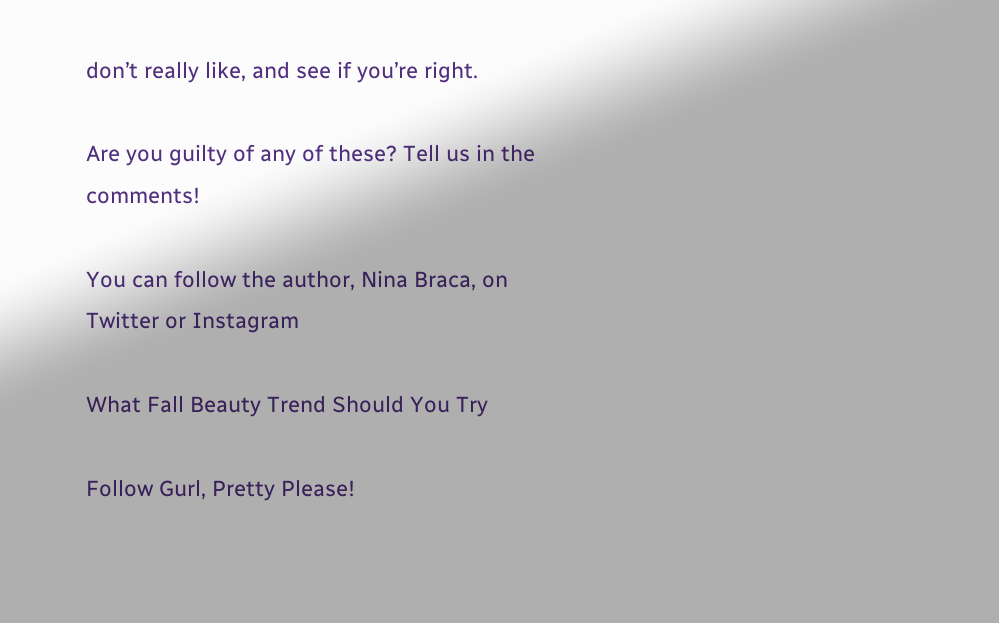don’t really like, and see if you’re right.

Are you guilty of any of these? Tell us in the comments!

You can follow the author, Nina Braca, on Twitter or Instagram

What Fall Beauty Trend Should You Try

Follow Gurl, Pretty Please!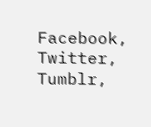Facebook, Twitter, Tumblr,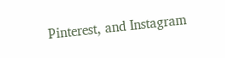Pinterest, and Instagram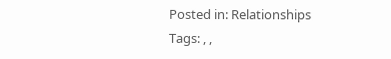Posted in: Relationships
Tags: , ,